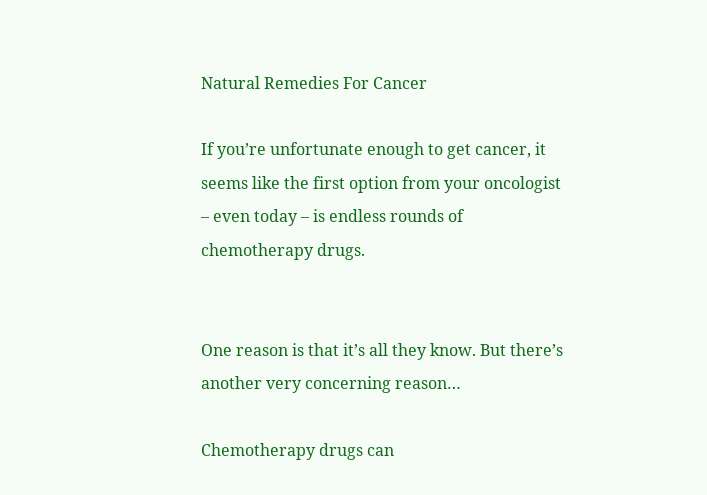Natural Remedies For Cancer

If you’re unfortunate enough to get cancer, it seems like the first option from your oncologist – even today – is endless rounds of chemotherapy drugs.


One reason is that it’s all they know. But there’s another very concerning reason…

Chemotherapy drugs can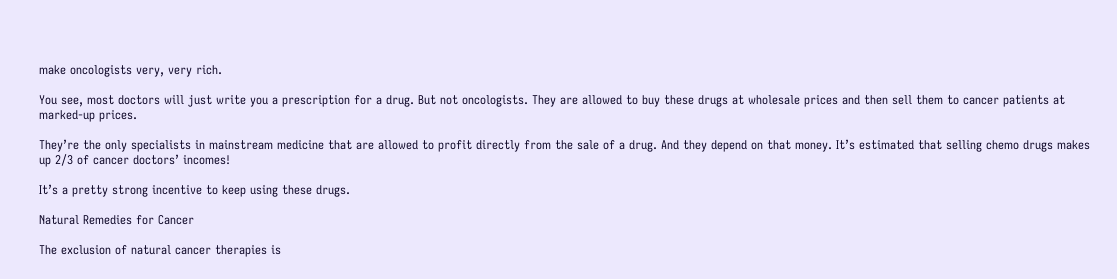make oncologists very, very rich.

You see, most doctors will just write you a prescription for a drug. But not oncologists. They are allowed to buy these drugs at wholesale prices and then sell them to cancer patients at marked-up prices.

They’re the only specialists in mainstream medicine that are allowed to profit directly from the sale of a drug. And they depend on that money. It’s estimated that selling chemo drugs makes up 2/3 of cancer doctors’ incomes!

It’s a pretty strong incentive to keep using these drugs.

Natural Remedies for Cancer

The exclusion of natural cancer therapies is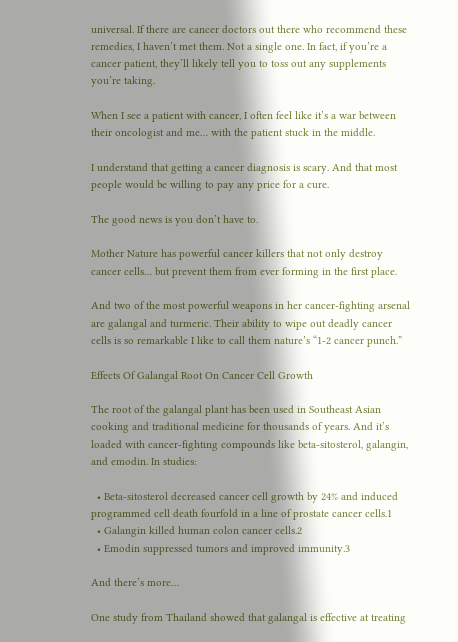universal. If there are cancer doctors out there who recommend these remedies, I haven’t met them. Not a single one. In fact, if you’re a cancer patient, they’ll likely tell you to toss out any supplements you’re taking.

When I see a patient with cancer, I often feel like it’s a war between their oncologist and me… with the patient stuck in the middle.

I understand that getting a cancer diagnosis is scary. And that most people would be willing to pay any price for a cure.

The good news is you don’t have to.

Mother Nature has powerful cancer killers that not only destroy cancer cells… but prevent them from ever forming in the first place.

And two of the most powerful weapons in her cancer-fighting arsenal are galangal and turmeric. Their ability to wipe out deadly cancer cells is so remarkable I like to call them nature’s “1-2 cancer punch.”

Effects Of Galangal Root On Cancer Cell Growth

The root of the galangal plant has been used in Southeast Asian cooking and traditional medicine for thousands of years. And it’s loaded with cancer-fighting compounds like beta-sitosterol, galangin, and emodin. In studies:

  • Beta-sitosterol decreased cancer cell growth by 24% and induced programmed cell death fourfold in a line of prostate cancer cells.1
  • Galangin killed human colon cancer cells.2
  • Emodin suppressed tumors and improved immunity.3

And there’s more…

One study from Thailand showed that galangal is effective at treating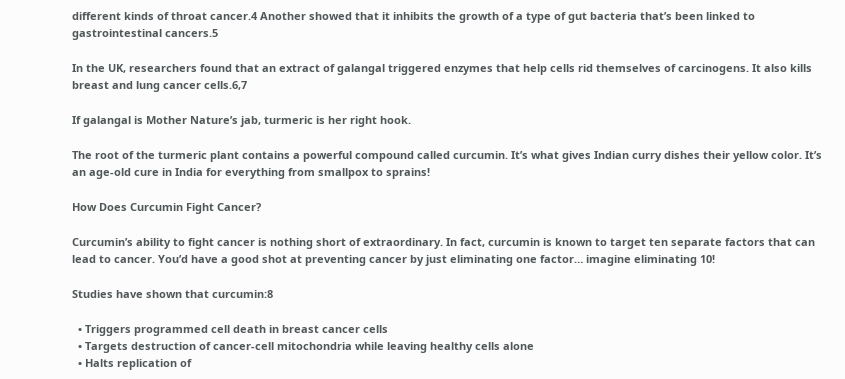different kinds of throat cancer.4 Another showed that it inhibits the growth of a type of gut bacteria that’s been linked to gastrointestinal cancers.5

In the UK, researchers found that an extract of galangal triggered enzymes that help cells rid themselves of carcinogens. It also kills breast and lung cancer cells.6,7

If galangal is Mother Nature’s jab, turmeric is her right hook.

The root of the turmeric plant contains a powerful compound called curcumin. It’s what gives Indian curry dishes their yellow color. It’s an age-old cure in India for everything from smallpox to sprains!

How Does Curcumin Fight Cancer?

Curcumin’s ability to fight cancer is nothing short of extraordinary. In fact, curcumin is known to target ten separate factors that can lead to cancer. You’d have a good shot at preventing cancer by just eliminating one factor… imagine eliminating 10!

Studies have shown that curcumin:8

  • Triggers programmed cell death in breast cancer cells
  • Targets destruction of cancer-cell mitochondria while leaving healthy cells alone
  • Halts replication of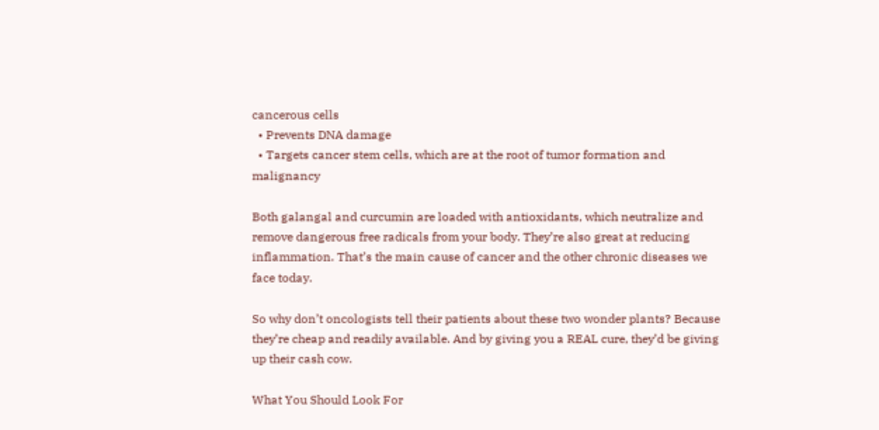cancerous cells
  • Prevents DNA damage
  • Targets cancer stem cells, which are at the root of tumor formation and malignancy

Both galangal and curcumin are loaded with antioxidants, which neutralize and remove dangerous free radicals from your body. They’re also great at reducing inflammation. That’s the main cause of cancer and the other chronic diseases we face today.

So why don’t oncologists tell their patients about these two wonder plants? Because they’re cheap and readily available. And by giving you a REAL cure, they’d be giving up their cash cow.

What You Should Look For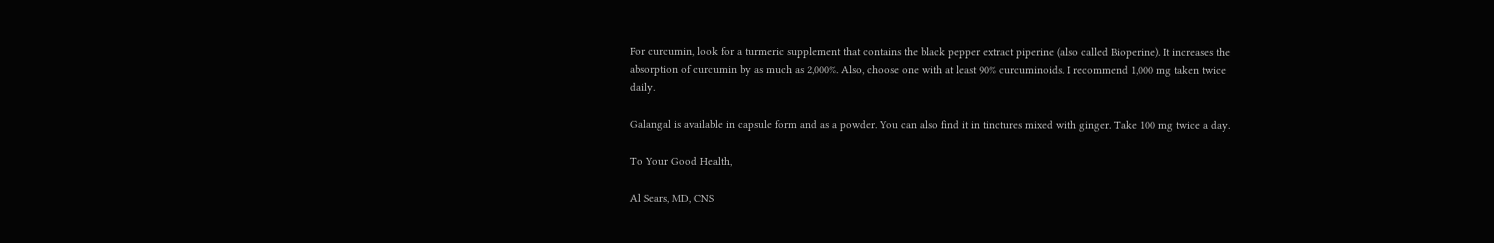For curcumin, look for a turmeric supplement that contains the black pepper extract piperine (also called Bioperine). It increases the absorption of curcumin by as much as 2,000%. Also, choose one with at least 90% curcuminoids. I recommend 1,000 mg taken twice daily.

Galangal is available in capsule form and as a powder. You can also find it in tinctures mixed with ginger. Take 100 mg twice a day.

To Your Good Health,

Al Sears, MD, CNS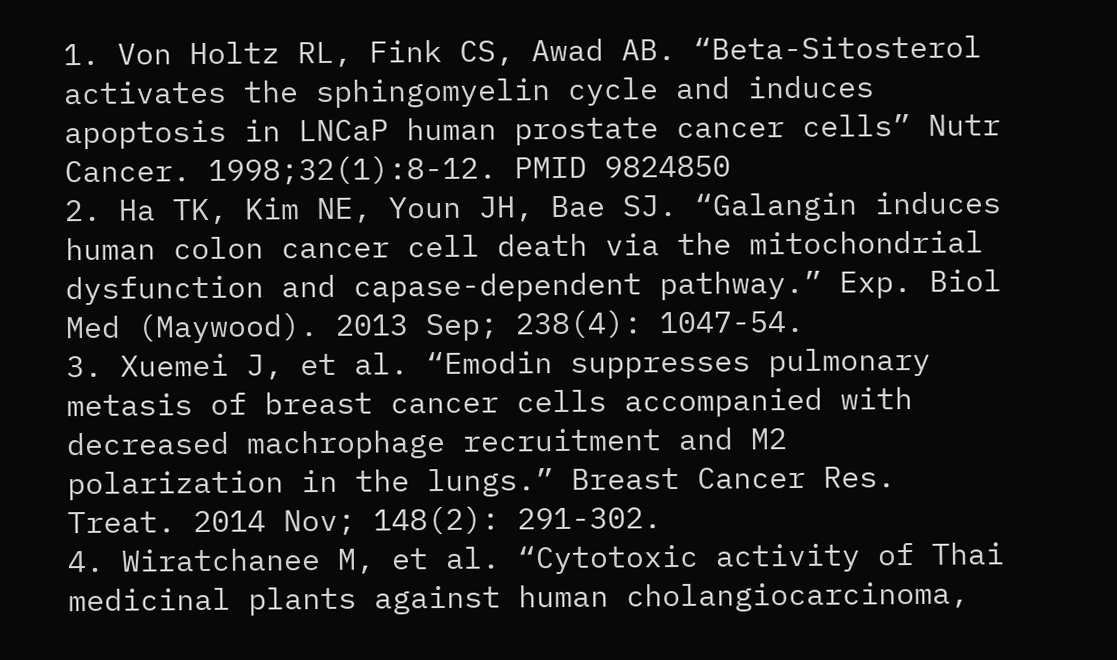1. Von Holtz RL, Fink CS, Awad AB. “Beta-Sitosterol activates the sphingomyelin cycle and induces apoptosis in LNCaP human prostate cancer cells” Nutr Cancer. 1998;32(1):8-12. PMID 9824850
2. Ha TK, Kim NE, Youn JH, Bae SJ. “Galangin induces human colon cancer cell death via the mitochondrial dysfunction and capase-dependent pathway.” Exp. Biol Med (Maywood). 2013 Sep; 238(4): 1047-54.
3. Xuemei J, et al. “Emodin suppresses pulmonary metasis of breast cancer cells accompanied with decreased machrophage recruitment and M2 polarization in the lungs.” Breast Cancer Res. Treat. 2014 Nov; 148(2): 291-302.
4. Wiratchanee M, et al. “Cytotoxic activity of Thai medicinal plants against human cholangiocarcinoma,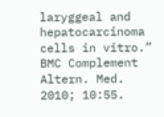laryggeal and hepatocarcinoma cells in vitro.” BMC Complement Altern. Med. 2010; 10:55.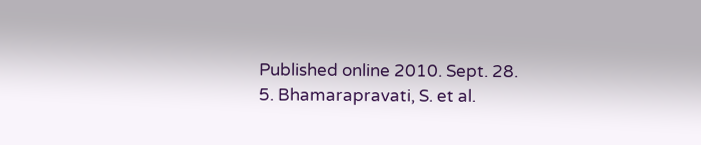Published online 2010. Sept. 28.
5. Bhamarapravati, S. et al.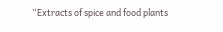“Extracts of spice and food plants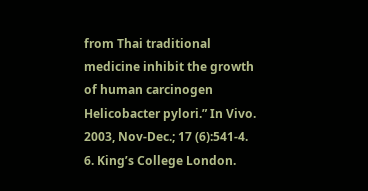from Thai traditional medicine inhibit the growth of human carcinogen Helicobacter pylori.” In Vivo. 2003, Nov-Dec.; 17 (6):541-4.
6. King’s College London.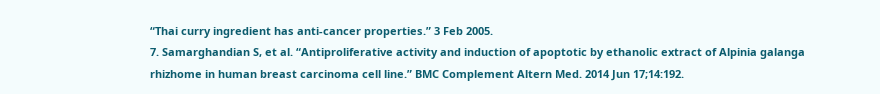“Thai curry ingredient has anti-cancer properties.” 3 Feb 2005.
7. Samarghandian S, et al. “Antiproliferative activity and induction of apoptotic by ethanolic extract of Alpinia galanga rhizhome in human breast carcinoma cell line.” BMC Complement Altern Med. 2014 Jun 17;14:192.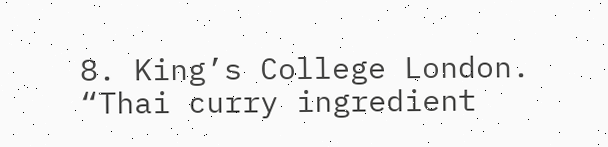8. King’s College London. “Thai curry ingredient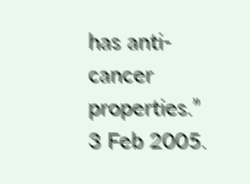has anti-cancer properties.” 3 Feb 2005.